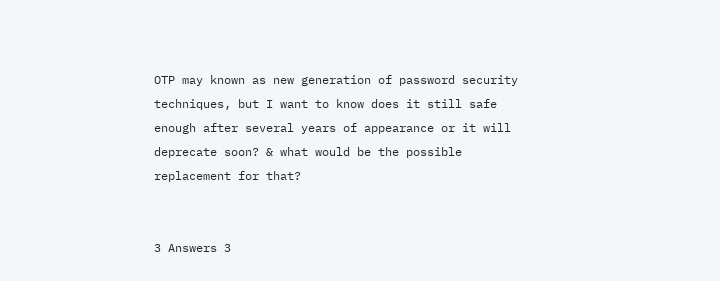OTP may known as new generation of password security techniques, but I want to know does it still safe enough after several years of appearance or it will deprecate soon? & what would be the possible replacement for that?


3 Answers 3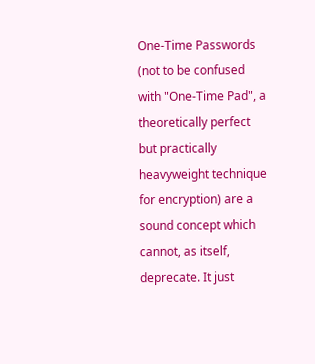One-Time Passwords (not to be confused with "One-Time Pad", a theoretically perfect but practically heavyweight technique for encryption) are a sound concept which cannot, as itself, deprecate. It just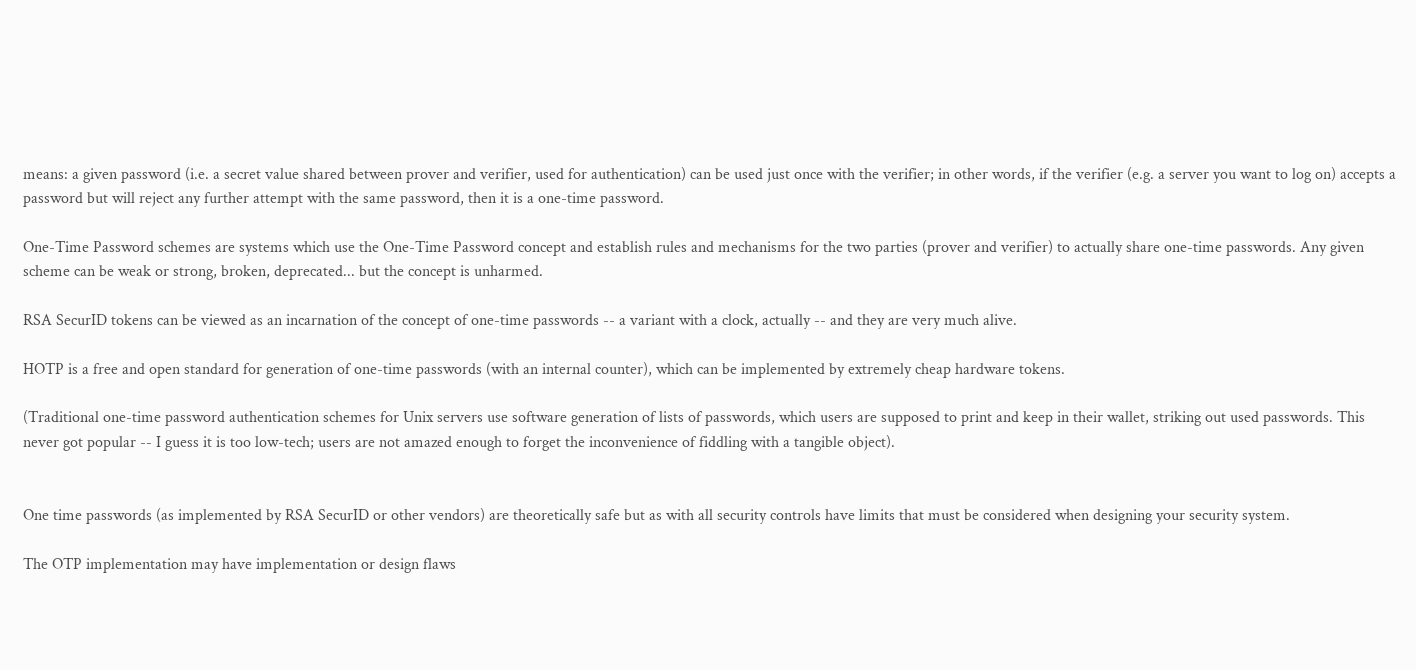means: a given password (i.e. a secret value shared between prover and verifier, used for authentication) can be used just once with the verifier; in other words, if the verifier (e.g. a server you want to log on) accepts a password but will reject any further attempt with the same password, then it is a one-time password.

One-Time Password schemes are systems which use the One-Time Password concept and establish rules and mechanisms for the two parties (prover and verifier) to actually share one-time passwords. Any given scheme can be weak or strong, broken, deprecated... but the concept is unharmed.

RSA SecurID tokens can be viewed as an incarnation of the concept of one-time passwords -- a variant with a clock, actually -- and they are very much alive.

HOTP is a free and open standard for generation of one-time passwords (with an internal counter), which can be implemented by extremely cheap hardware tokens.

(Traditional one-time password authentication schemes for Unix servers use software generation of lists of passwords, which users are supposed to print and keep in their wallet, striking out used passwords. This never got popular -- I guess it is too low-tech; users are not amazed enough to forget the inconvenience of fiddling with a tangible object).


One time passwords (as implemented by RSA SecurID or other vendors) are theoretically safe but as with all security controls have limits that must be considered when designing your security system.

The OTP implementation may have implementation or design flaws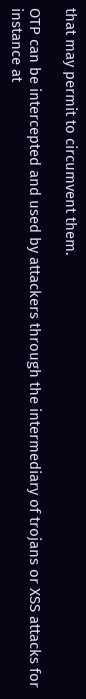that may permit to circumvent them.

OTP can be intercepted and used by attackers through the intermediary of trojans or XSS attacks for instance at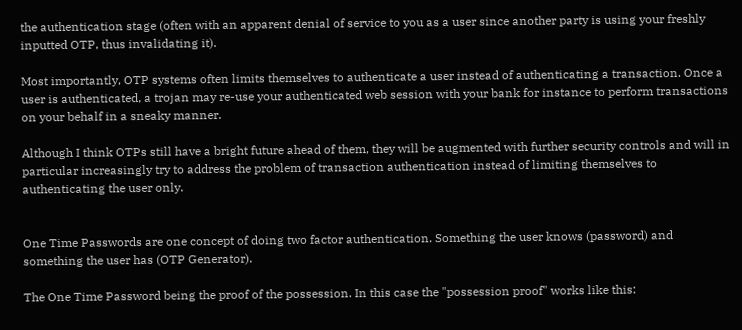the authentication stage (often with an apparent denial of service to you as a user since another party is using your freshly inputted OTP, thus invalidating it).

Most importantly, OTP systems often limits themselves to authenticate a user instead of authenticating a transaction. Once a user is authenticated, a trojan may re-use your authenticated web session with your bank for instance to perform transactions on your behalf in a sneaky manner.

Although I think OTPs still have a bright future ahead of them, they will be augmented with further security controls and will in particular increasingly try to address the problem of transaction authentication instead of limiting themselves to authenticating the user only.


One Time Passwords are one concept of doing two factor authentication. Something the user knows (password) and something the user has (OTP Generator).

The One Time Password being the proof of the possession. In this case the "possession proof" works like this: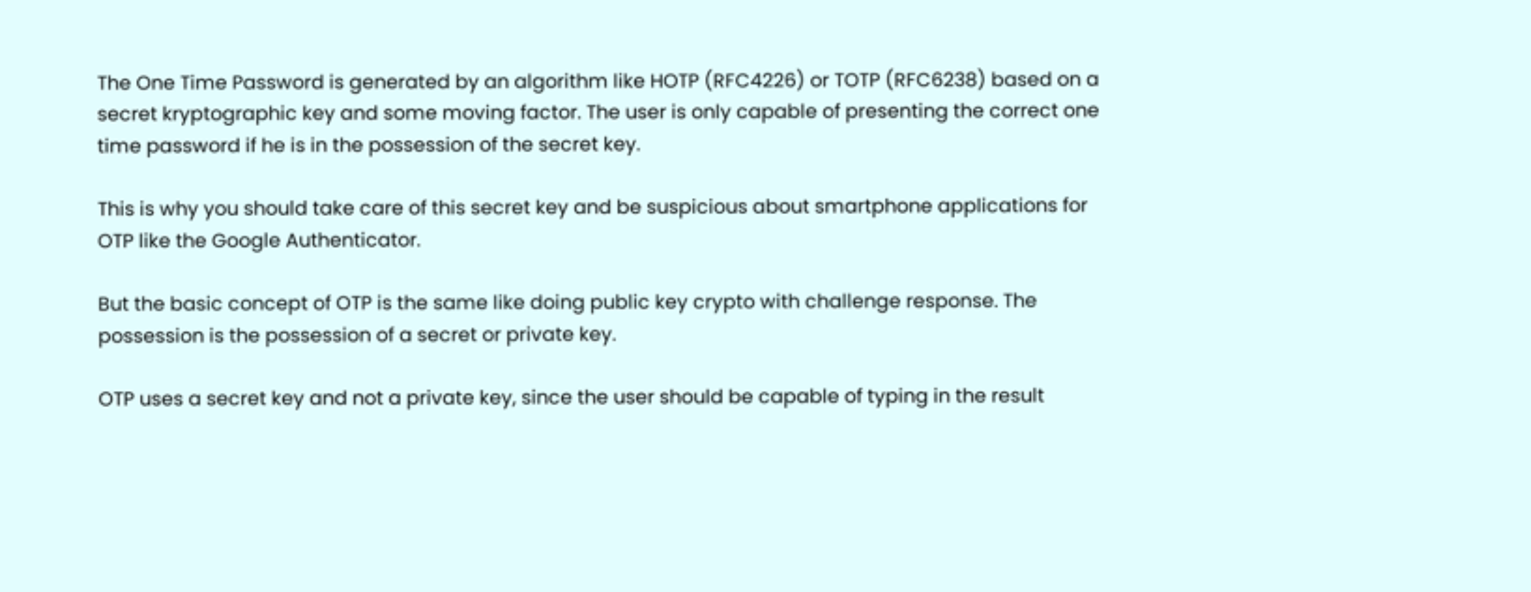The One Time Password is generated by an algorithm like HOTP (RFC4226) or TOTP (RFC6238) based on a secret kryptographic key and some moving factor. The user is only capable of presenting the correct one time password if he is in the possession of the secret key.

This is why you should take care of this secret key and be suspicious about smartphone applications for OTP like the Google Authenticator.

But the basic concept of OTP is the same like doing public key crypto with challenge response. The possession is the possession of a secret or private key.

OTP uses a secret key and not a private key, since the user should be capable of typing in the result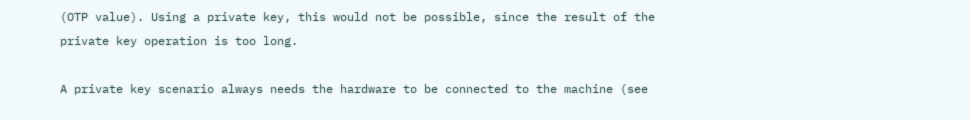(OTP value). Using a private key, this would not be possible, since the result of the private key operation is too long.

A private key scenario always needs the hardware to be connected to the machine (see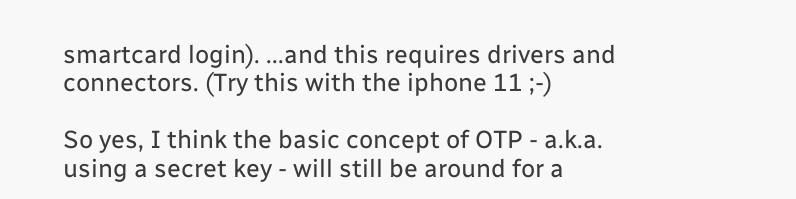smartcard login). ...and this requires drivers and connectors. (Try this with the iphone 11 ;-)

So yes, I think the basic concept of OTP - a.k.a. using a secret key - will still be around for a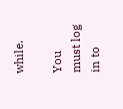while.

You must log in to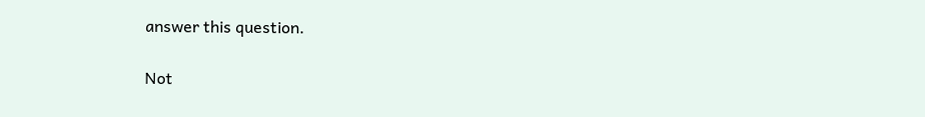answer this question.

Not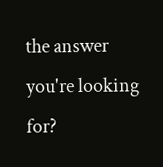the answer you're looking for?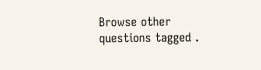Browse other questions tagged .